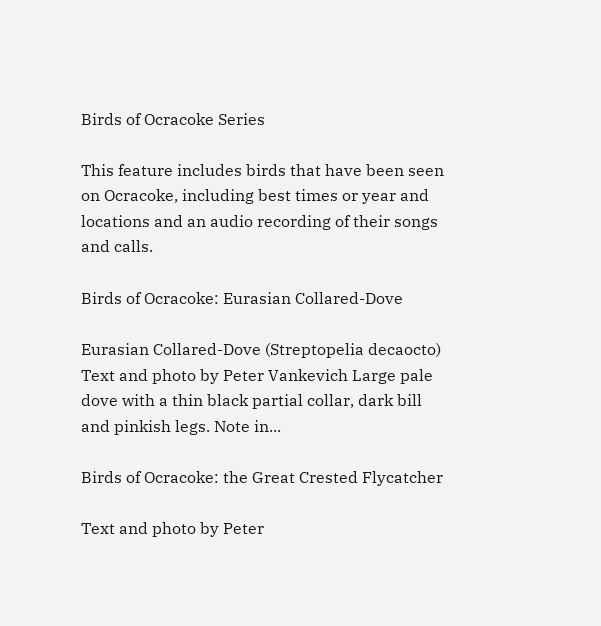Birds of Ocracoke Series

This feature includes birds that have been seen on Ocracoke, including best times or year and locations and an audio recording of their songs and calls.

Birds of Ocracoke: Eurasian Collared-Dove

Eurasian Collared-Dove (Streptopelia decaocto) Text and photo by Peter Vankevich Large pale dove with a thin black partial collar, dark bill and pinkish legs. Note in...

Birds of Ocracoke: the Great Crested Flycatcher

Text and photo by Peter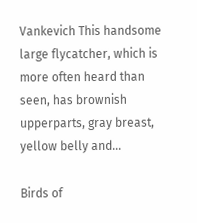Vankevich This handsome large flycatcher, which is more often heard than seen, has brownish upperparts, gray breast, yellow belly and...

Birds of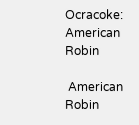Ocracoke: American Robin

 American Robin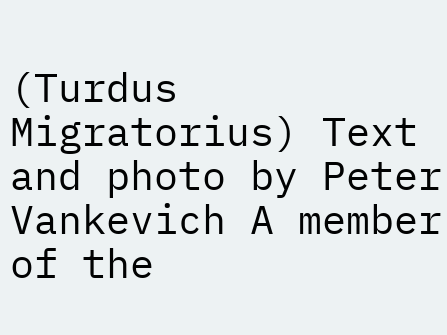(Turdus Migratorius) Text and photo by Peter Vankevich A member of the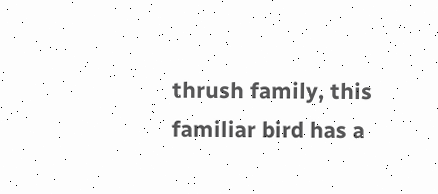thrush family, this familiar bird has a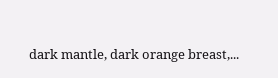dark mantle, dark orange breast,...